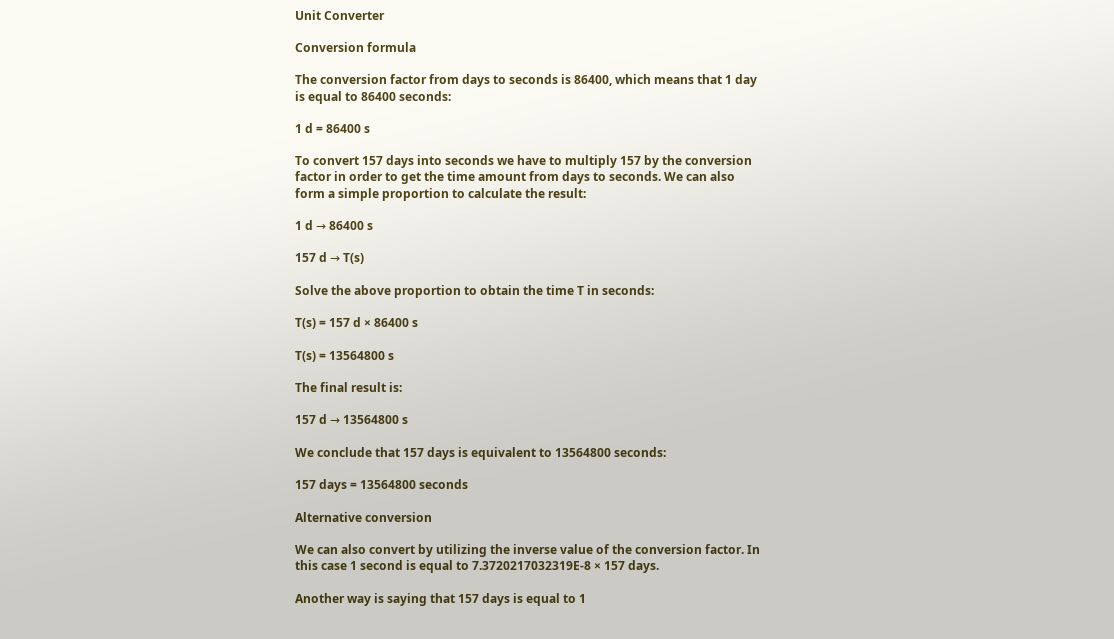Unit Converter

Conversion formula

The conversion factor from days to seconds is 86400, which means that 1 day is equal to 86400 seconds:

1 d = 86400 s

To convert 157 days into seconds we have to multiply 157 by the conversion factor in order to get the time amount from days to seconds. We can also form a simple proportion to calculate the result:

1 d → 86400 s

157 d → T(s)

Solve the above proportion to obtain the time T in seconds:

T(s) = 157 d × 86400 s

T(s) = 13564800 s

The final result is:

157 d → 13564800 s

We conclude that 157 days is equivalent to 13564800 seconds:

157 days = 13564800 seconds

Alternative conversion

We can also convert by utilizing the inverse value of the conversion factor. In this case 1 second is equal to 7.3720217032319E-8 × 157 days.

Another way is saying that 157 days is equal to 1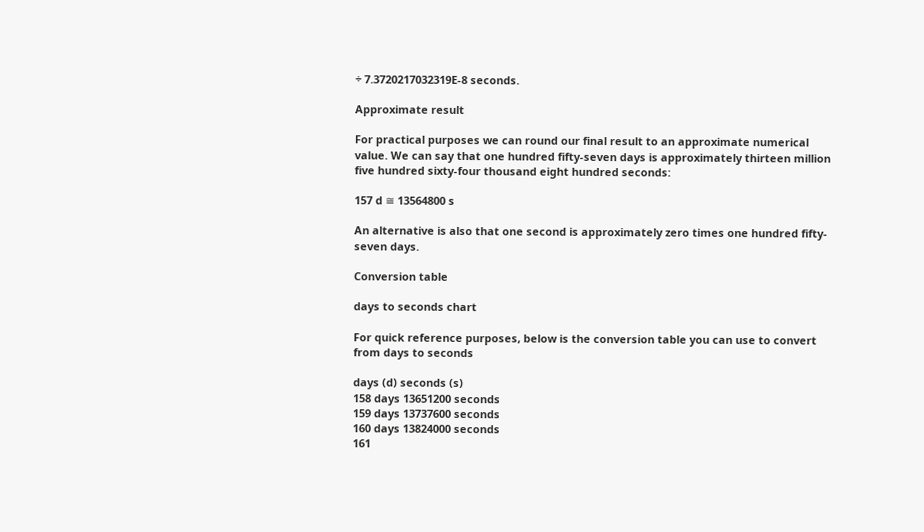÷ 7.3720217032319E-8 seconds.

Approximate result

For practical purposes we can round our final result to an approximate numerical value. We can say that one hundred fifty-seven days is approximately thirteen million five hundred sixty-four thousand eight hundred seconds:

157 d ≅ 13564800 s

An alternative is also that one second is approximately zero times one hundred fifty-seven days.

Conversion table

days to seconds chart

For quick reference purposes, below is the conversion table you can use to convert from days to seconds

days (d) seconds (s)
158 days 13651200 seconds
159 days 13737600 seconds
160 days 13824000 seconds
161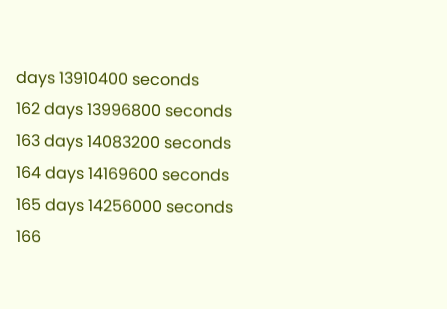days 13910400 seconds
162 days 13996800 seconds
163 days 14083200 seconds
164 days 14169600 seconds
165 days 14256000 seconds
166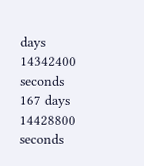days 14342400 seconds
167 days 14428800 seconds